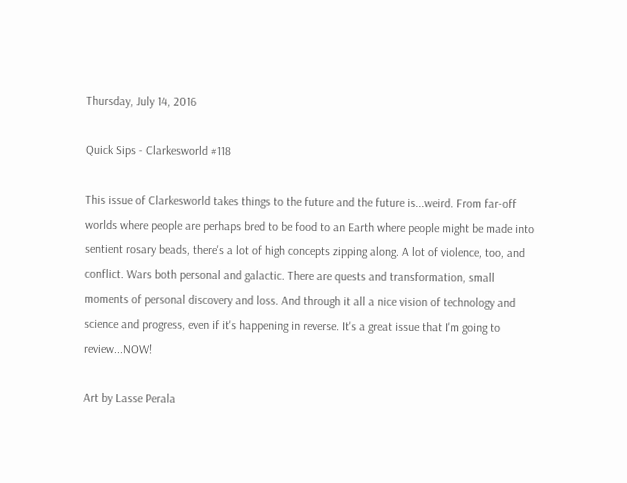Thursday, July 14, 2016

Quick Sips - Clarkesworld #118

This issue of Clarkesworld takes things to the future and the future is...weird. From far-off worlds where people are perhaps bred to be food to an Earth where people might be made into sentient rosary beads, there's a lot of high concepts zipping along. A lot of violence, too, and conflict. Wars both personal and galactic. There are quests and transformation, small moments of personal discovery and loss. And through it all a nice vision of technology and science and progress, even if it's happening in reverse. It's a great issue that I'm going to review...NOW!

Art by Lasse Perala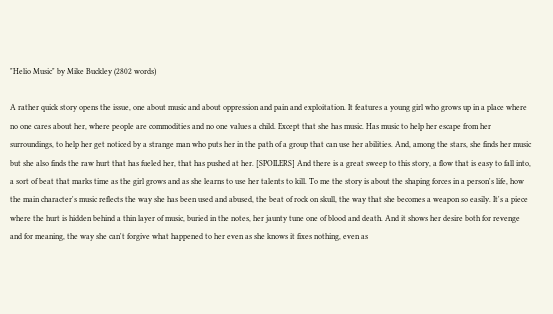"Helio Music" by Mike Buckley (2802 words)

A rather quick story opens the issue, one about music and about oppression and pain and exploitation. It features a young girl who grows up in a place where no one cares about her, where people are commodities and no one values a child. Except that she has music. Has music to help her escape from her surroundings, to help her get noticed by a strange man who puts her in the path of a group that can use her abilities. And, among the stars, she finds her music but she also finds the raw hurt that has fueled her, that has pushed at her. [SPOILERS] And there is a great sweep to this story, a flow that is easy to fall into, a sort of beat that marks time as the girl grows and as she learns to use her talents to kill. To me the story is about the shaping forces in a person's life, how the main character's music reflects the way she has been used and abused, the beat of rock on skull, the way that she becomes a weapon so easily. It's a piece where the hurt is hidden behind a thin layer of music, buried in the notes, her jaunty tune one of blood and death. And it shows her desire both for revenge and for meaning, the way she can't forgive what happened to her even as she knows it fixes nothing, even as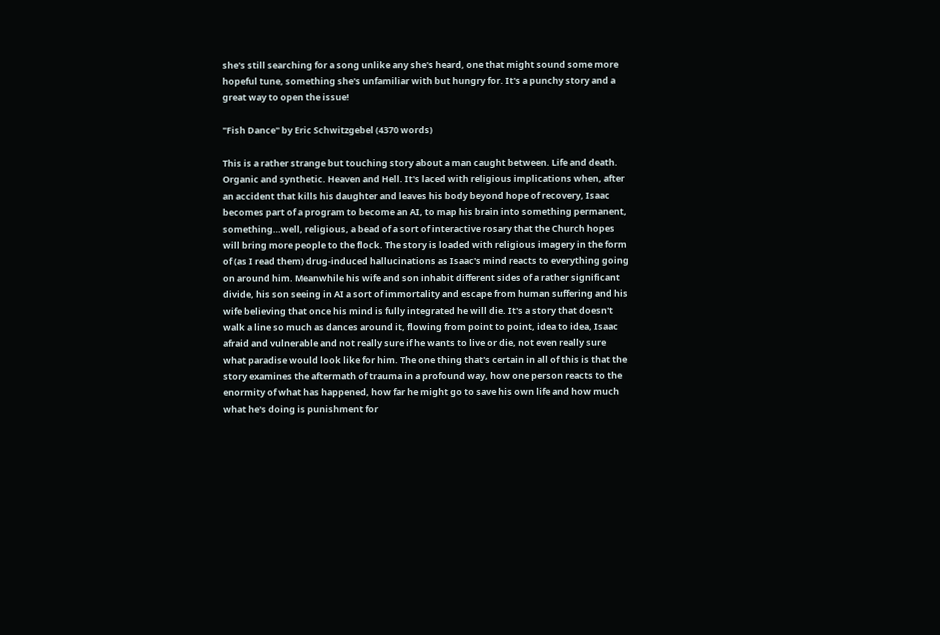she's still searching for a song unlike any she's heard, one that might sound some more hopeful tune, something she's unfamiliar with but hungry for. It's a punchy story and a great way to open the issue!

"Fish Dance" by Eric Schwitzgebel (4370 words)

This is a rather strange but touching story about a man caught between. Life and death. Organic and synthetic. Heaven and Hell. It's laced with religious implications when, after an accident that kills his daughter and leaves his body beyond hope of recovery, Isaac becomes part of a program to become an AI, to map his brain into something permanent, something…well, religious, a bead of a sort of interactive rosary that the Church hopes will bring more people to the flock. The story is loaded with religious imagery in the form of (as I read them) drug-induced hallucinations as Isaac's mind reacts to everything going on around him. Meanwhile his wife and son inhabit different sides of a rather significant divide, his son seeing in AI a sort of immortality and escape from human suffering and his wife believing that once his mind is fully integrated he will die. It's a story that doesn't walk a line so much as dances around it, flowing from point to point, idea to idea, Isaac afraid and vulnerable and not really sure if he wants to live or die, not even really sure what paradise would look like for him. The one thing that's certain in all of this is that the story examines the aftermath of trauma in a profound way, how one person reacts to the enormity of what has happened, how far he might go to save his own life and how much what he's doing is punishment for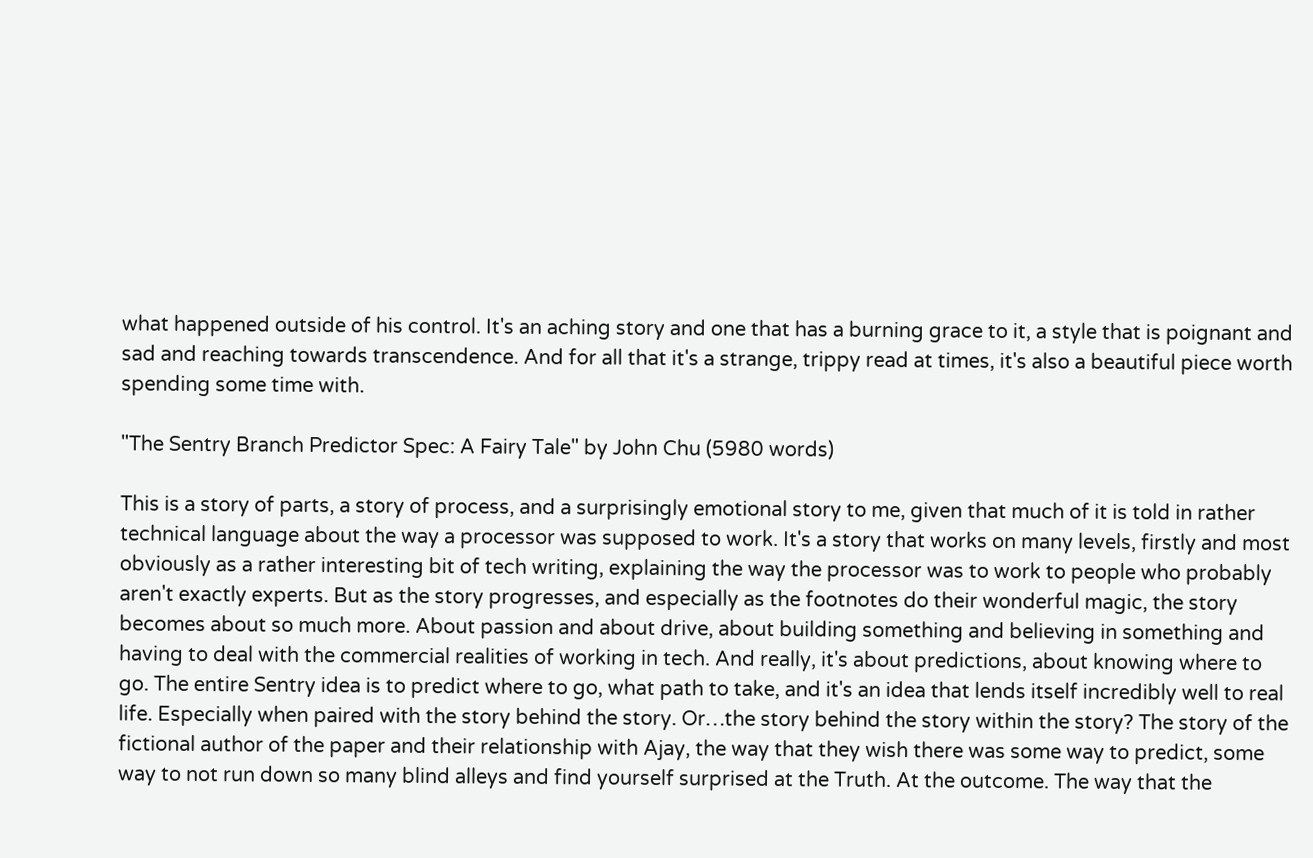what happened outside of his control. It's an aching story and one that has a burning grace to it, a style that is poignant and sad and reaching towards transcendence. And for all that it's a strange, trippy read at times, it's also a beautiful piece worth spending some time with.

"The Sentry Branch Predictor Spec: A Fairy Tale" by John Chu (5980 words)

This is a story of parts, a story of process, and a surprisingly emotional story to me, given that much of it is told in rather technical language about the way a processor was supposed to work. It's a story that works on many levels, firstly and most obviously as a rather interesting bit of tech writing, explaining the way the processor was to work to people who probably aren't exactly experts. But as the story progresses, and especially as the footnotes do their wonderful magic, the story becomes about so much more. About passion and about drive, about building something and believing in something and having to deal with the commercial realities of working in tech. And really, it's about predictions, about knowing where to go. The entire Sentry idea is to predict where to go, what path to take, and it's an idea that lends itself incredibly well to real life. Especially when paired with the story behind the story. Or…the story behind the story within the story? The story of the fictional author of the paper and their relationship with Ajay, the way that they wish there was some way to predict, some way to not run down so many blind alleys and find yourself surprised at the Truth. At the outcome. The way that the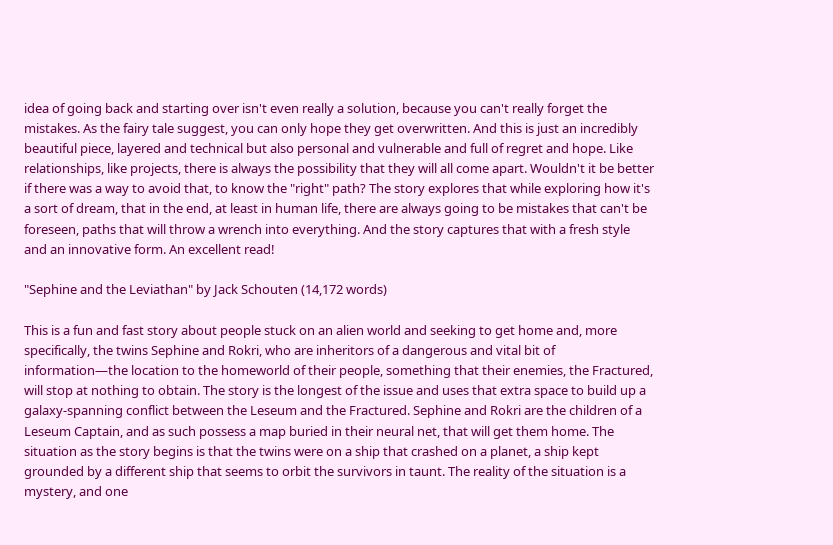idea of going back and starting over isn't even really a solution, because you can't really forget the mistakes. As the fairy tale suggest, you can only hope they get overwritten. And this is just an incredibly beautiful piece, layered and technical but also personal and vulnerable and full of regret and hope. Like relationships, like projects, there is always the possibility that they will all come apart. Wouldn't it be better if there was a way to avoid that, to know the "right" path? The story explores that while exploring how it's a sort of dream, that in the end, at least in human life, there are always going to be mistakes that can't be foreseen, paths that will throw a wrench into everything. And the story captures that with a fresh style and an innovative form. An excellent read!

"Sephine and the Leviathan" by Jack Schouten (14,172 words)

This is a fun and fast story about people stuck on an alien world and seeking to get home and, more specifically, the twins Sephine and Rokri, who are inheritors of a dangerous and vital bit of information—the location to the homeworld of their people, something that their enemies, the Fractured, will stop at nothing to obtain. The story is the longest of the issue and uses that extra space to build up a galaxy-spanning conflict between the Leseum and the Fractured. Sephine and Rokri are the children of a Leseum Captain, and as such possess a map buried in their neural net, that will get them home. The situation as the story begins is that the twins were on a ship that crashed on a planet, a ship kept grounded by a different ship that seems to orbit the survivors in taunt. The reality of the situation is a mystery, and one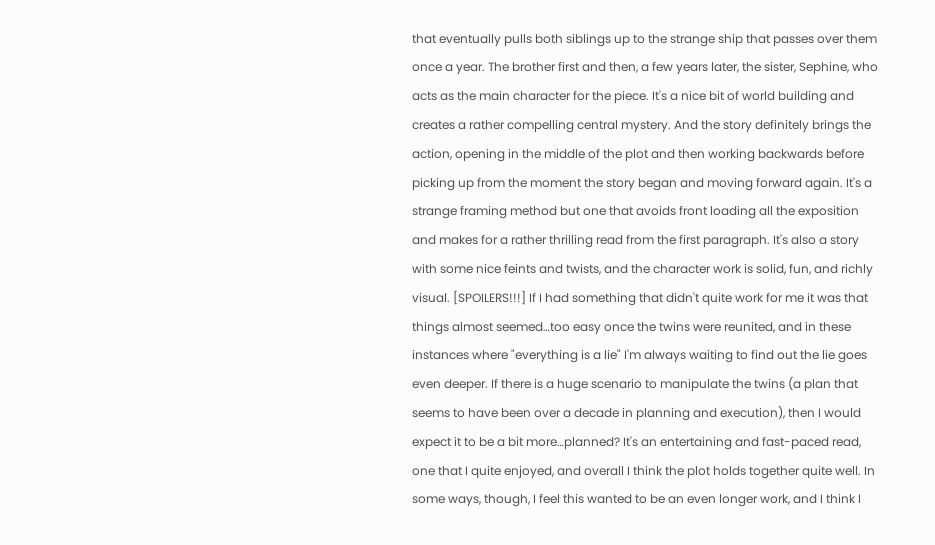that eventually pulls both siblings up to the strange ship that passes over them once a year. The brother first and then, a few years later, the sister, Sephine, who acts as the main character for the piece. It's a nice bit of world building and creates a rather compelling central mystery. And the story definitely brings the action, opening in the middle of the plot and then working backwards before picking up from the moment the story began and moving forward again. It's a strange framing method but one that avoids front loading all the exposition and makes for a rather thrilling read from the first paragraph. It's also a story with some nice feints and twists, and the character work is solid, fun, and richly visual. [SPOILERS!!!] If I had something that didn't quite work for me it was that things almost seemed…too easy once the twins were reunited, and in these instances where "everything is a lie" I'm always waiting to find out the lie goes even deeper. If there is a huge scenario to manipulate the twins (a plan that seems to have been over a decade in planning and execution), then I would expect it to be a bit more…planned? It's an entertaining and fast-paced read, one that I quite enjoyed, and overall I think the plot holds together quite well. In some ways, though, I feel this wanted to be an even longer work, and I think I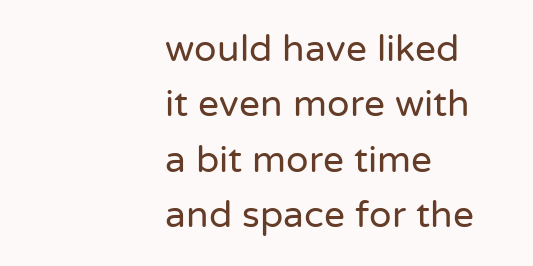would have liked it even more with a bit more time and space for the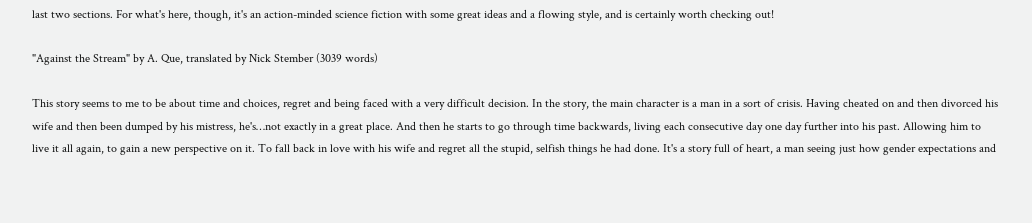last two sections. For what's here, though, it's an action-minded science fiction with some great ideas and a flowing style, and is certainly worth checking out!

"Against the Stream" by A. Que, translated by Nick Stember (3039 words)

This story seems to me to be about time and choices, regret and being faced with a very difficult decision. In the story, the main character is a man in a sort of crisis. Having cheated on and then divorced his wife and then been dumped by his mistress, he's…not exactly in a great place. And then he starts to go through time backwards, living each consecutive day one day further into his past. Allowing him to live it all again, to gain a new perspective on it. To fall back in love with his wife and regret all the stupid, selfish things he had done. It's a story full of heart, a man seeing just how gender expectations and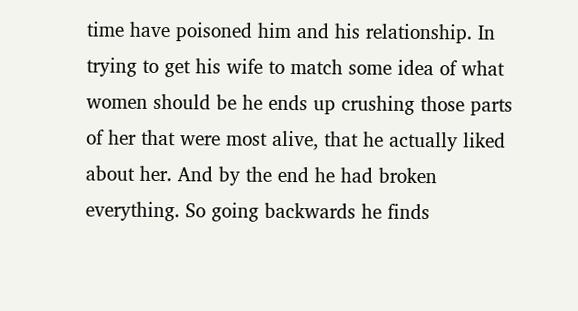time have poisoned him and his relationship. In trying to get his wife to match some idea of what women should be he ends up crushing those parts of her that were most alive, that he actually liked about her. And by the end he had broken everything. So going backwards he finds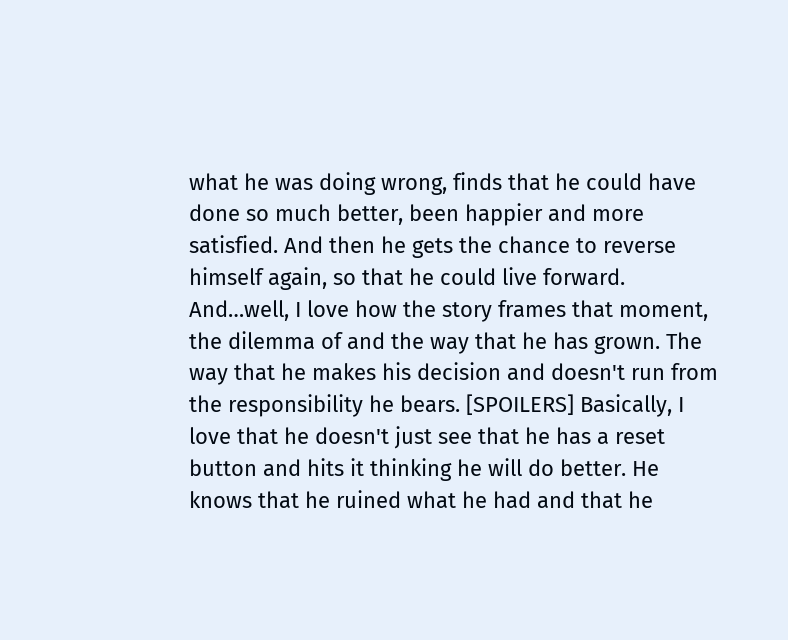what he was doing wrong, finds that he could have done so much better, been happier and more satisfied. And then he gets the chance to reverse himself again, so that he could live forward. And…well, I love how the story frames that moment, the dilemma of and the way that he has grown. The way that he makes his decision and doesn't run from the responsibility he bears. [SPOILERS] Basically, I love that he doesn't just see that he has a reset button and hits it thinking he will do better. He knows that he ruined what he had and that he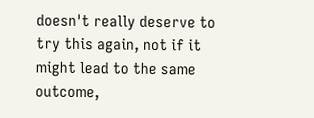doesn't really deserve to try this again, not if it might lead to the same outcome,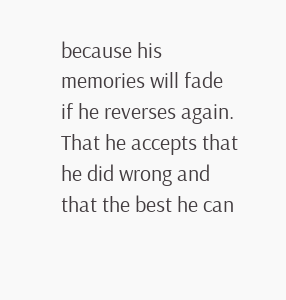because his memories will fade if he reverses again. That he accepts that he did wrong and that the best he can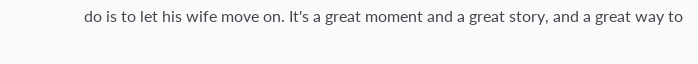do is to let his wife move on. It's a great moment and a great story, and a great way to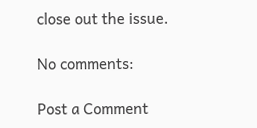close out the issue.

No comments:

Post a Comment